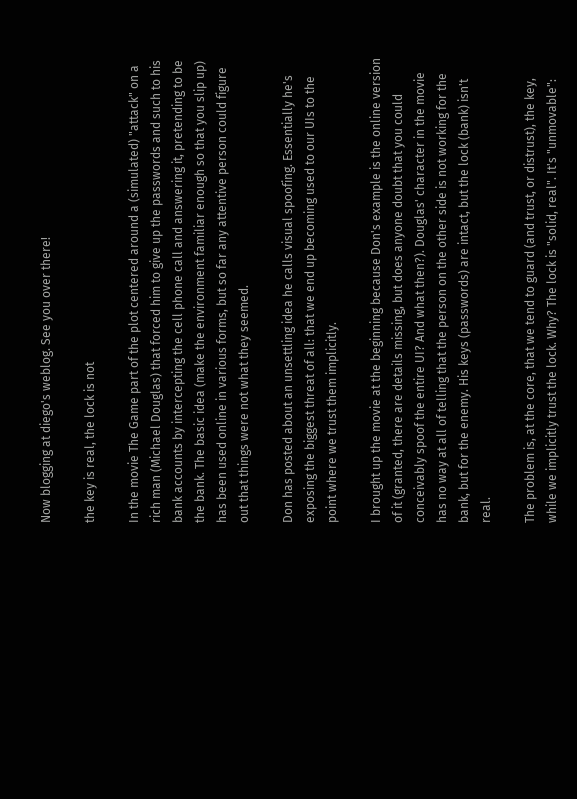Now blogging at diego's weblog. See you over there!

the key is real, the lock is not

In the movie The Game part of the plot centered around a (simulated) "attack" on a rich man (Michael Douglas) that forced him to give up the passwords and such to his bank accounts by intercepting the cell phone call and answering it, pretending to be the bank. The basic idea (make the environment familiar enough so that you slip up) has been used online in various forms, but so far any attentive person could figure out that things were not what they seemed.

Don has posted about an unsettling idea he calls visual spoofing. Essentially he's exposing the biggest threat of all: that we end up becoming used to our UIs to the point where we trust them implicitly.

I brought up the movie at the beginning because Don's example is the online version of it (granted, there are details missing, but does anyone doubt that you could conceivably spoof the entire UI? And what then?). Douglas' character in the movie has no way at all of telling that the person on the other side is not working for the bank, but for the enemy. His keys (passwords) are intact, but the lock (bank) isn't real.

The problem is, at the core, that we tend to guard (and trust, or distrust), the key, while we implicitly trust the lock. Why? The lock is "solid, real". It's "unmovable":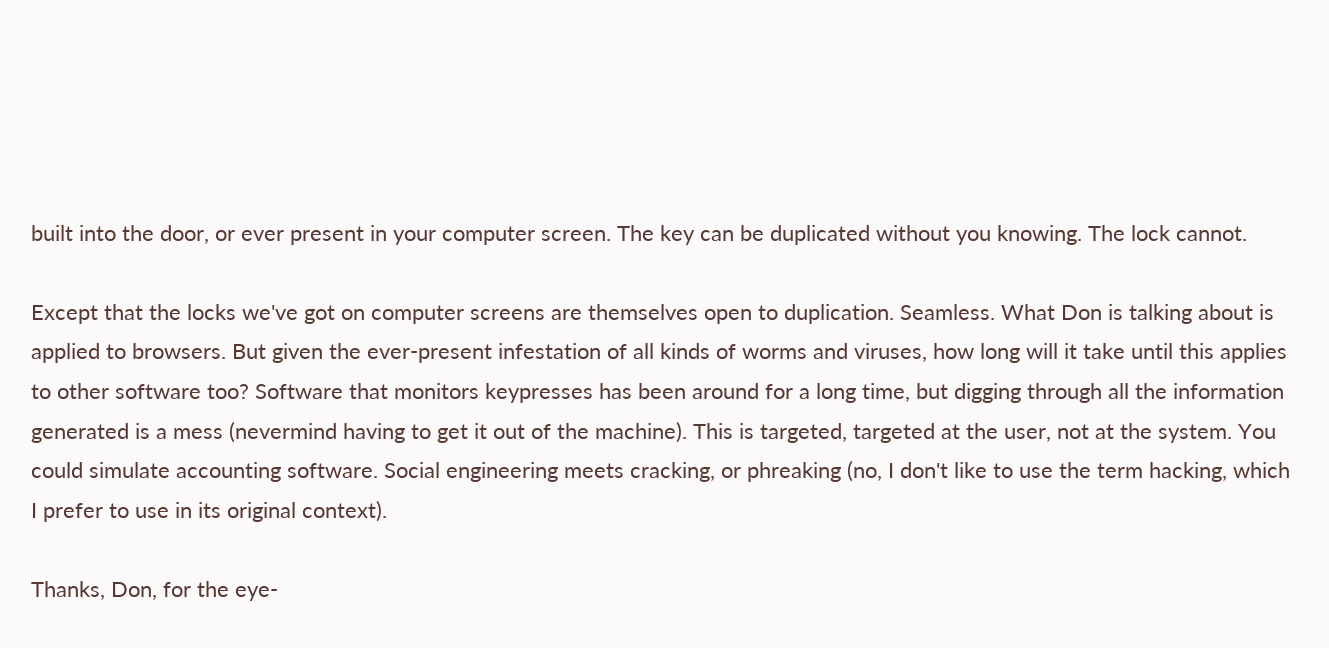built into the door, or ever present in your computer screen. The key can be duplicated without you knowing. The lock cannot.

Except that the locks we've got on computer screens are themselves open to duplication. Seamless. What Don is talking about is applied to browsers. But given the ever-present infestation of all kinds of worms and viruses, how long will it take until this applies to other software too? Software that monitors keypresses has been around for a long time, but digging through all the information generated is a mess (nevermind having to get it out of the machine). This is targeted, targeted at the user, not at the system. You could simulate accounting software. Social engineering meets cracking, or phreaking (no, I don't like to use the term hacking, which I prefer to use in its original context).

Thanks, Don, for the eye-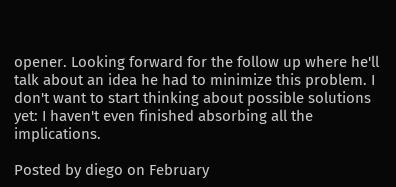opener. Looking forward for the follow up where he'll talk about an idea he had to minimize this problem. I don't want to start thinking about possible solutions yet: I haven't even finished absorbing all the implications.

Posted by diego on February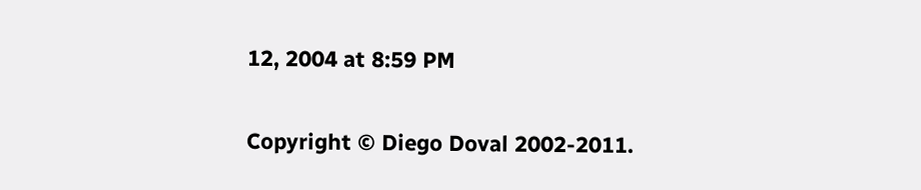12, 2004 at 8:59 PM

Copyright © Diego Doval 2002-2011.